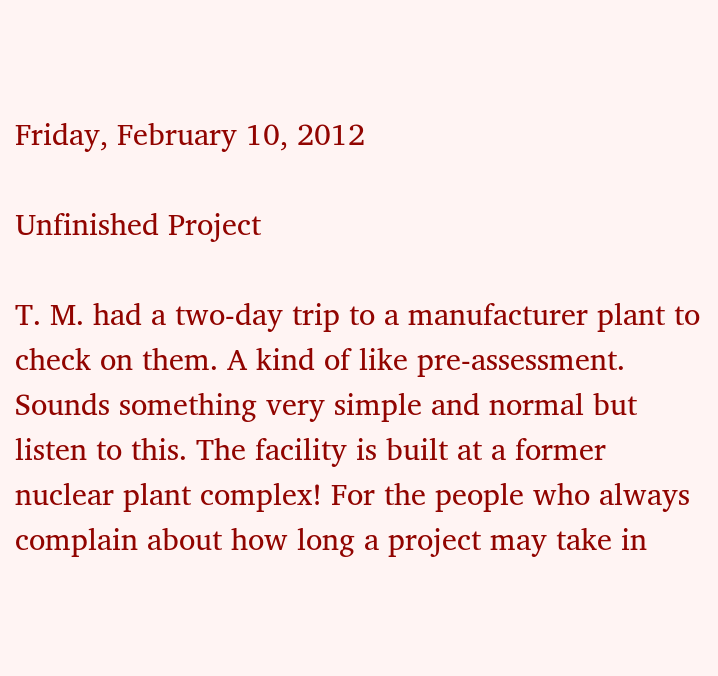Friday, February 10, 2012

Unfinished Project

T. M. had a two-day trip to a manufacturer plant to check on them. A kind of like pre-assessment. Sounds something very simple and normal but listen to this. The facility is built at a former nuclear plant complex! For the people who always complain about how long a project may take in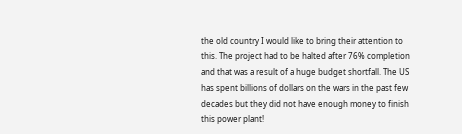the old country I would like to bring their attention to this. The project had to be halted after 76% completion and that was a result of a huge budget shortfall. The US has spent billions of dollars on the wars in the past few decades but they did not have enough money to finish this power plant!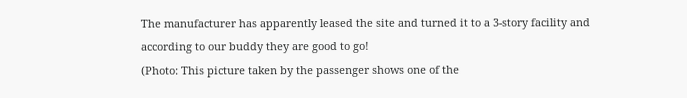The manufacturer has apparently leased the site and turned it to a 3-story facility and according to our buddy they are good to go!
(Photo: This picture taken by the passenger shows one of the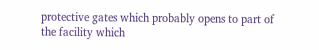protective gates which probably opens to part of the facility which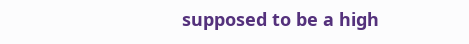supposed to be a high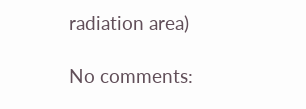radiation area)

No comments: